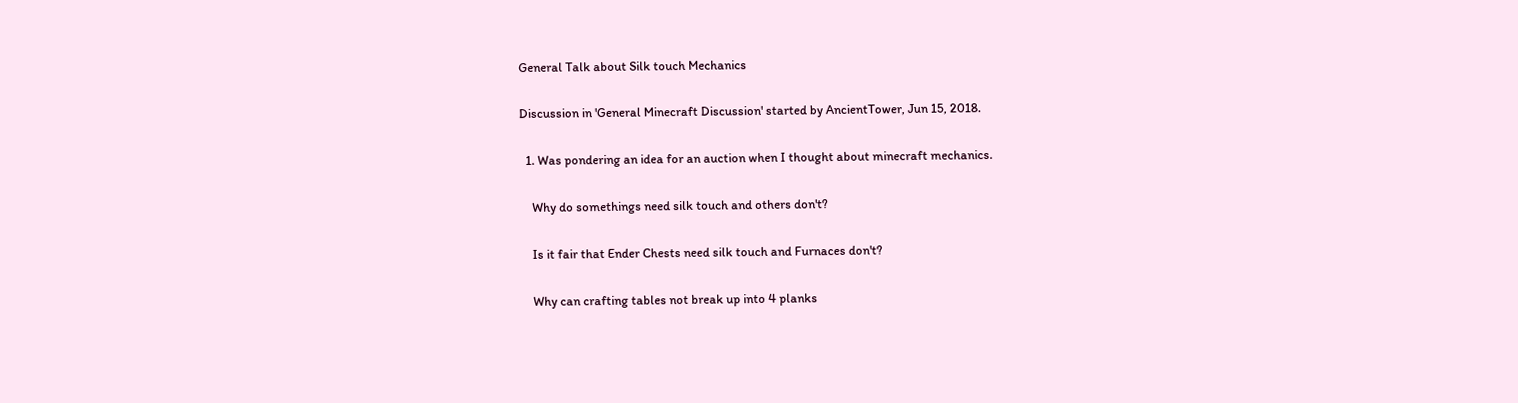General Talk about Silk touch Mechanics

Discussion in 'General Minecraft Discussion' started by AncientTower, Jun 15, 2018.

  1. Was pondering an idea for an auction when I thought about minecraft mechanics.

    Why do somethings need silk touch and others don't?

    Is it fair that Ender Chests need silk touch and Furnaces don't?

    Why can crafting tables not break up into 4 planks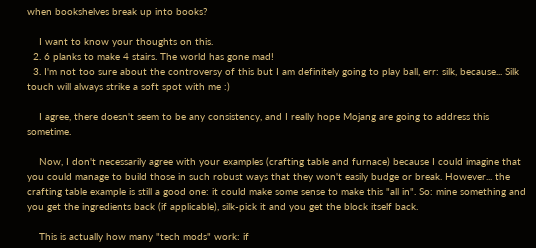when bookshelves break up into books?

    I want to know your thoughts on this.
  2. 6 planks to make 4 stairs. The world has gone mad!
  3. I'm not too sure about the controversy of this but I am definitely going to play ball, err: silk, because... Silk touch will always strike a soft spot with me :)

    I agree, there doesn't seem to be any consistency, and I really hope Mojang are going to address this sometime.

    Now, I don't necessarily agree with your examples (crafting table and furnace) because I could imagine that you could manage to build those in such robust ways that they won't easily budge or break. However... the crafting table example is still a good one: it could make some sense to make this "all in". So: mine something and you get the ingredients back (if applicable), silk-pick it and you get the block itself back.

    This is actually how many "tech mods" work: if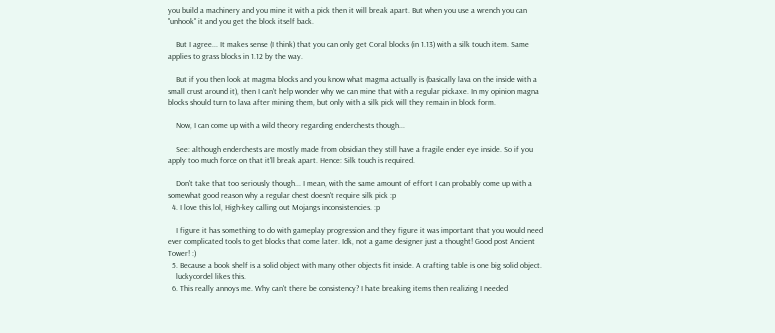you build a machinery and you mine it with a pick then it will break apart. But when you use a wrench you can "unhook" it and you get the block itself back.

    But I agree... It makes sense (I think) that you can only get Coral blocks (in 1.13) with a silk touch item. Same applies to grass blocks in 1.12 by the way.

    But if you then look at magma blocks and you know what magma actually is (basically lava on the inside with a small crust around it), then I can't help wonder why we can mine that with a regular pickaxe. In my opinion magna blocks should turn to lava after mining them, but only with a silk pick will they remain in block form.

    Now, I can come up with a wild theory regarding enderchests though...

    See: although enderchests are mostly made from obsidian they still have a fragile ender eye inside. So if you apply too much force on that it'll break apart. Hence: Silk touch is required.

    Don't take that too seriously though... I mean, with the same amount of effort I can probably come up with a somewhat good reason why a regular chest doesn't require silk pick :p
  4. I love this lol, High-key calling out Mojangs inconsistencies. :p

    I figure it has something to do with gameplay progression and they figure it was important that you would need ever complicated tools to get blocks that come later. Idk, not a game designer just a thought! Good post Ancient Tower! :)
  5. Because a book shelf is a solid object with many other objects fit inside. A crafting table is one big solid object.
    luckycordel likes this.
  6. This really annoys me. Why can't there be consistency? I hate breaking items then realizing I needed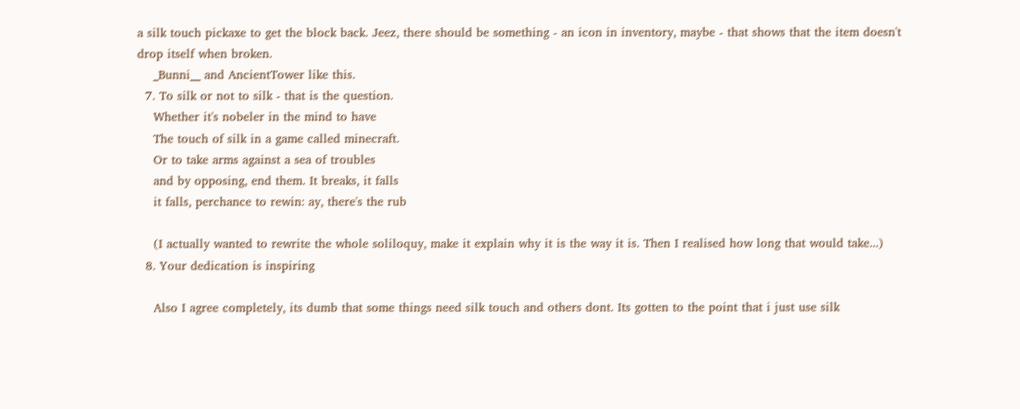a silk touch pickaxe to get the block back. Jeez, there should be something - an icon in inventory, maybe - that shows that the item doesn't drop itself when broken.
    _Bunni__ and AncientTower like this.
  7. To silk or not to silk - that is the question.
    Whether it's nobeler in the mind to have
    The touch of silk in a game called minecraft.
    Or to take arms against a sea of troubles
    and by opposing, end them. It breaks, it falls
    it falls, perchance to rewin: ay, there's the rub

    (I actually wanted to rewrite the whole soliloquy, make it explain why it is the way it is. Then I realised how long that would take...)
  8. Your dedication is inspiring

    Also I agree completely, its dumb that some things need silk touch and others dont. Its gotten to the point that i just use silk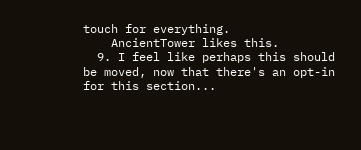touch for everything.
    AncientTower likes this.
  9. I feel like perhaps this should be moved, now that there's an opt-in for this section...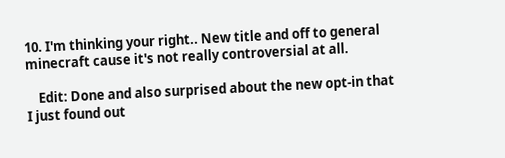10. I'm thinking your right.. New title and off to general minecraft cause it's not really controversial at all.

    Edit: Done and also surprised about the new opt-in that I just found out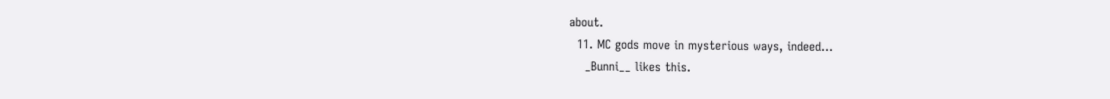about.
  11. MC gods move in mysterious ways, indeed...
    _Bunni__ likes this.